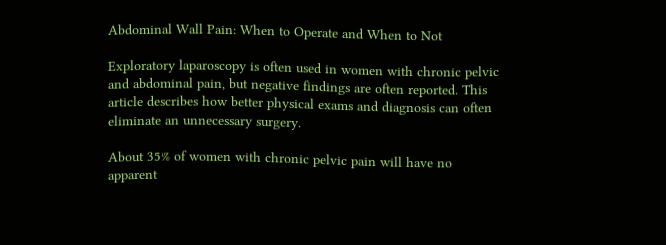Abdominal Wall Pain: When to Operate and When to Not

Exploratory laparoscopy is often used in women with chronic pelvic and abdominal pain, but negative findings are often reported. This article describes how better physical exams and diagnosis can often eliminate an unnecessary surgery.

About 35% of women with chronic pelvic pain will have no apparent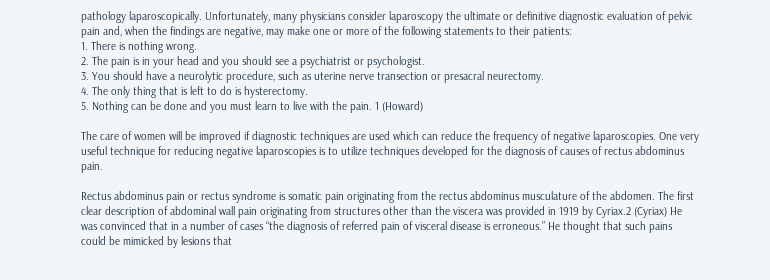pathology laparoscopically. Unfortunately, many physicians consider laparoscopy the ultimate or definitive diagnostic evaluation of pelvic pain and, when the findings are negative, may make one or more of the following statements to their patients:
1. There is nothing wrong.
2. The pain is in your head and you should see a psychiatrist or psychologist.
3. You should have a neurolytic procedure, such as uterine nerve transection or presacral neurectomy.
4. The only thing that is left to do is hysterectomy.
5. Nothing can be done and you must learn to live with the pain. 1 (Howard)

The care of women will be improved if diagnostic techniques are used which can reduce the frequency of negative laparoscopies. One very useful technique for reducing negative laparoscopies is to utilize techniques developed for the diagnosis of causes of rectus abdominus pain.

Rectus abdominus pain or rectus syndrome is somatic pain originating from the rectus abdominus musculature of the abdomen. The first clear description of abdominal wall pain originating from structures other than the viscera was provided in 1919 by Cyriax.2 (Cyriax) He was convinced that in a number of cases “the diagnosis of referred pain of visceral disease is erroneous.” He thought that such pains could be mimicked by lesions that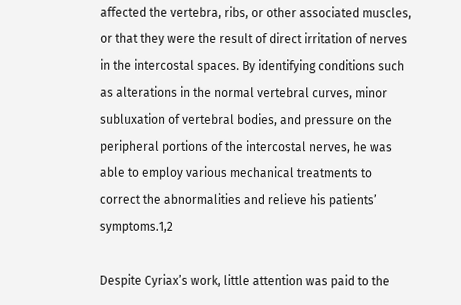affected the vertebra, ribs, or other associated muscles, or that they were the result of direct irritation of nerves in the intercostal spaces. By identifying conditions such as alterations in the normal vertebral curves, minor subluxation of vertebral bodies, and pressure on the peripheral portions of the intercostal nerves, he was able to employ various mechanical treatments to correct the abnormalities and relieve his patients’ symptoms.1,2

Despite Cyriax’s work, little attention was paid to the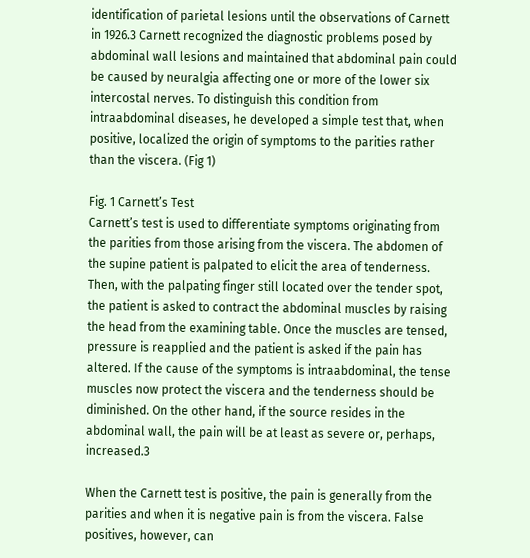identification of parietal lesions until the observations of Carnett in 1926.3 Carnett recognized the diagnostic problems posed by abdominal wall lesions and maintained that abdominal pain could be caused by neuralgia affecting one or more of the lower six intercostal nerves. To distinguish this condition from intraabdominal diseases, he developed a simple test that, when positive, localized the origin of symptoms to the parities rather than the viscera. (Fig 1)

Fig. 1 Carnett’s Test
Carnett’s test is used to differentiate symptoms originating from the parities from those arising from the viscera. The abdomen of the supine patient is palpated to elicit the area of tenderness. Then, with the palpating finger still located over the tender spot, the patient is asked to contract the abdominal muscles by raising the head from the examining table. Once the muscles are tensed, pressure is reapplied and the patient is asked if the pain has altered. If the cause of the symptoms is intraabdominal, the tense muscles now protect the viscera and the tenderness should be diminished. On the other hand, if the source resides in the abdominal wall, the pain will be at least as severe or, perhaps, increased.3

When the Carnett test is positive, the pain is generally from the parities and when it is negative pain is from the viscera. False positives, however, can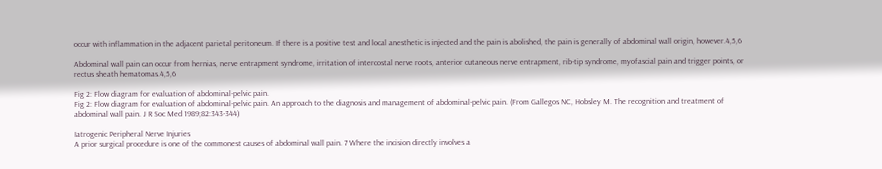occur with inflammation in the adjacent parietal peritoneum. If there is a positive test and local anesthetic is injected and the pain is abolished, the pain is generally of abdominal wall origin, however.4,5,6

Abdominal wall pain can occur from hernias, nerve entrapment syndrome, irritation of intercostal nerve roots, anterior cutaneous nerve entrapment, rib-tip syndrome, myofascial pain and trigger points, or rectus sheath hematomas.4,5,6

Fig 2: Flow diagram for evaluation of abdominal-pelvic pain.
Fig 2: Flow diagram for evaluation of abdominal-pelvic pain. An approach to the diagnosis and management of abdominal-pelvic pain. (From Gallegos NC, Hobsley M. The recognition and treatment of abdominal wall pain. J R Soc Med 1989;82:343-344)

Iatrogenic Peripheral Nerve Injuries
A prior surgical procedure is one of the commonest causes of abdominal wall pain. 7 Where the incision directly involves a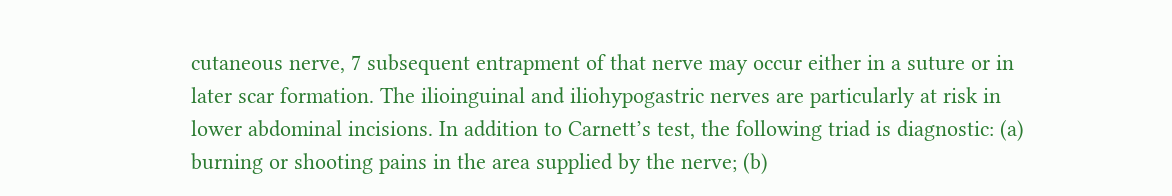cutaneous nerve, 7 subsequent entrapment of that nerve may occur either in a suture or in later scar formation. The ilioinguinal and iliohypogastric nerves are particularly at risk in lower abdominal incisions. In addition to Carnett’s test, the following triad is diagnostic: (a) burning or shooting pains in the area supplied by the nerve; (b)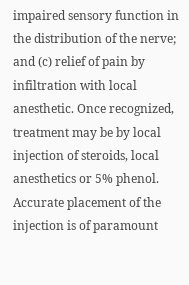impaired sensory function in the distribution of the nerve; and (c) relief of pain by infiltration with local anesthetic. Once recognized, treatment may be by local injection of steroids, local anesthetics or 5% phenol. Accurate placement of the injection is of paramount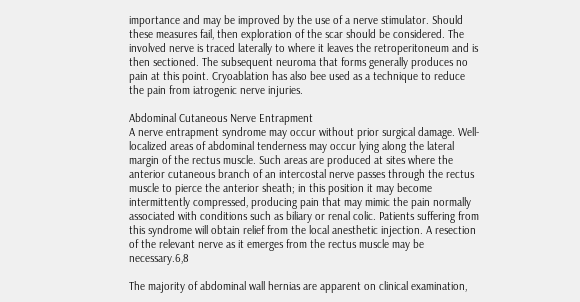importance and may be improved by the use of a nerve stimulator. Should these measures fail, then exploration of the scar should be considered. The involved nerve is traced laterally to where it leaves the retroperitoneum and is then sectioned. The subsequent neuroma that forms generally produces no pain at this point. Cryoablation has also bee used as a technique to reduce the pain from iatrogenic nerve injuries.

Abdominal Cutaneous Nerve Entrapment
A nerve entrapment syndrome may occur without prior surgical damage. Well-localized areas of abdominal tenderness may occur lying along the lateral margin of the rectus muscle. Such areas are produced at sites where the anterior cutaneous branch of an intercostal nerve passes through the rectus muscle to pierce the anterior sheath; in this position it may become intermittently compressed, producing pain that may mimic the pain normally associated with conditions such as biliary or renal colic. Patients suffering from this syndrome will obtain relief from the local anesthetic injection. A resection of the relevant nerve as it emerges from the rectus muscle may be necessary.6,8

The majority of abdominal wall hernias are apparent on clinical examination,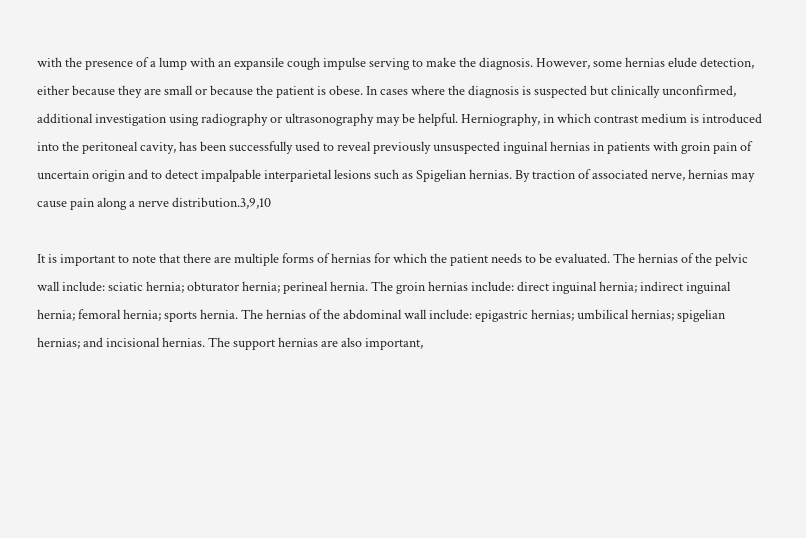with the presence of a lump with an expansile cough impulse serving to make the diagnosis. However, some hernias elude detection, either because they are small or because the patient is obese. In cases where the diagnosis is suspected but clinically unconfirmed, additional investigation using radiography or ultrasonography may be helpful. Herniography, in which contrast medium is introduced into the peritoneal cavity, has been successfully used to reveal previously unsuspected inguinal hernias in patients with groin pain of uncertain origin and to detect impalpable interparietal lesions such as Spigelian hernias. By traction of associated nerve, hernias may cause pain along a nerve distribution.3,9,10

It is important to note that there are multiple forms of hernias for which the patient needs to be evaluated. The hernias of the pelvic wall include: sciatic hernia; obturator hernia; perineal hernia. The groin hernias include: direct inguinal hernia; indirect inguinal hernia; femoral hernia; sports hernia. The hernias of the abdominal wall include: epigastric hernias; umbilical hernias; spigelian hernias; and incisional hernias. The support hernias are also important,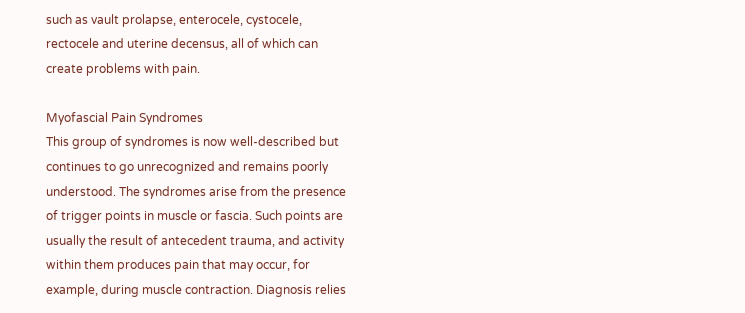such as vault prolapse, enterocele, cystocele, rectocele and uterine decensus, all of which can create problems with pain.

Myofascial Pain Syndromes
This group of syndromes is now well-described but continues to go unrecognized and remains poorly understood. The syndromes arise from the presence of trigger points in muscle or fascia. Such points are usually the result of antecedent trauma, and activity within them produces pain that may occur, for example, during muscle contraction. Diagnosis relies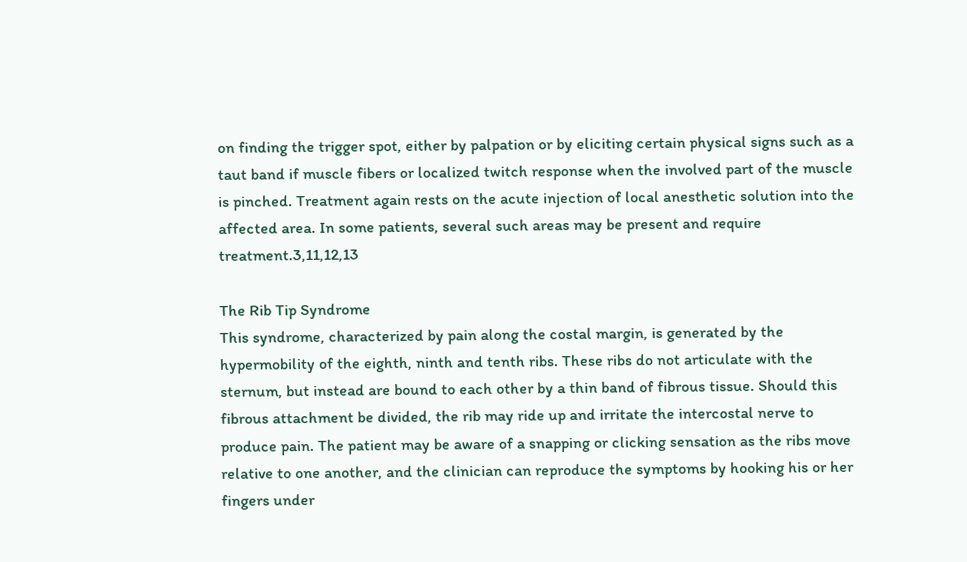on finding the trigger spot, either by palpation or by eliciting certain physical signs such as a taut band if muscle fibers or localized twitch response when the involved part of the muscle is pinched. Treatment again rests on the acute injection of local anesthetic solution into the affected area. In some patients, several such areas may be present and require treatment.3,11,12,13

The Rib Tip Syndrome
This syndrome, characterized by pain along the costal margin, is generated by the hypermobility of the eighth, ninth and tenth ribs. These ribs do not articulate with the sternum, but instead are bound to each other by a thin band of fibrous tissue. Should this fibrous attachment be divided, the rib may ride up and irritate the intercostal nerve to produce pain. The patient may be aware of a snapping or clicking sensation as the ribs move relative to one another, and the clinician can reproduce the symptoms by hooking his or her fingers under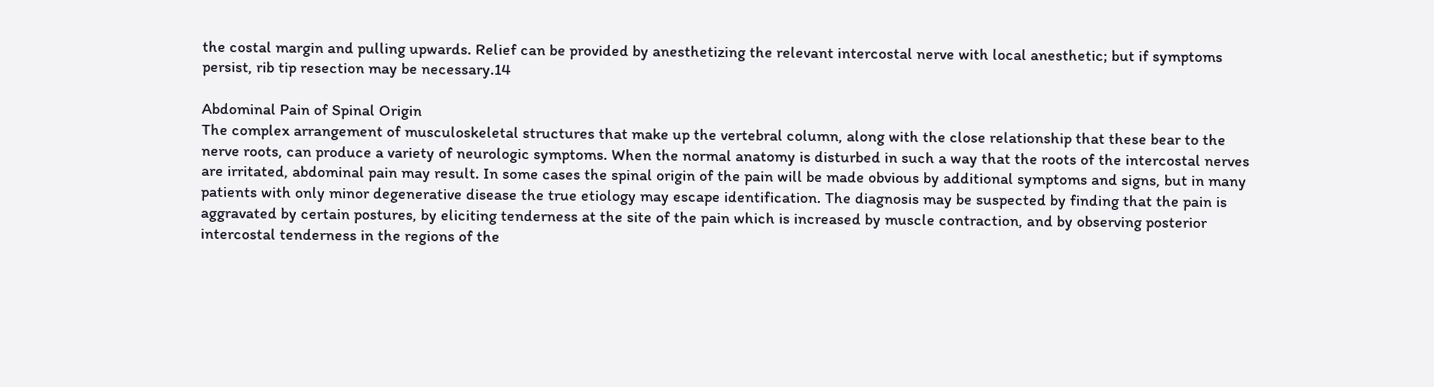the costal margin and pulling upwards. Relief can be provided by anesthetizing the relevant intercostal nerve with local anesthetic; but if symptoms persist, rib tip resection may be necessary.14

Abdominal Pain of Spinal Origin
The complex arrangement of musculoskeletal structures that make up the vertebral column, along with the close relationship that these bear to the nerve roots, can produce a variety of neurologic symptoms. When the normal anatomy is disturbed in such a way that the roots of the intercostal nerves are irritated, abdominal pain may result. In some cases the spinal origin of the pain will be made obvious by additional symptoms and signs, but in many patients with only minor degenerative disease the true etiology may escape identification. The diagnosis may be suspected by finding that the pain is aggravated by certain postures, by eliciting tenderness at the site of the pain which is increased by muscle contraction, and by observing posterior intercostal tenderness in the regions of the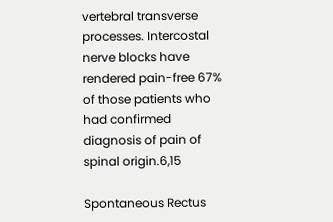vertebral transverse processes. Intercostal nerve blocks have rendered pain-free 67% of those patients who had confirmed diagnosis of pain of spinal origin.6,15

Spontaneous Rectus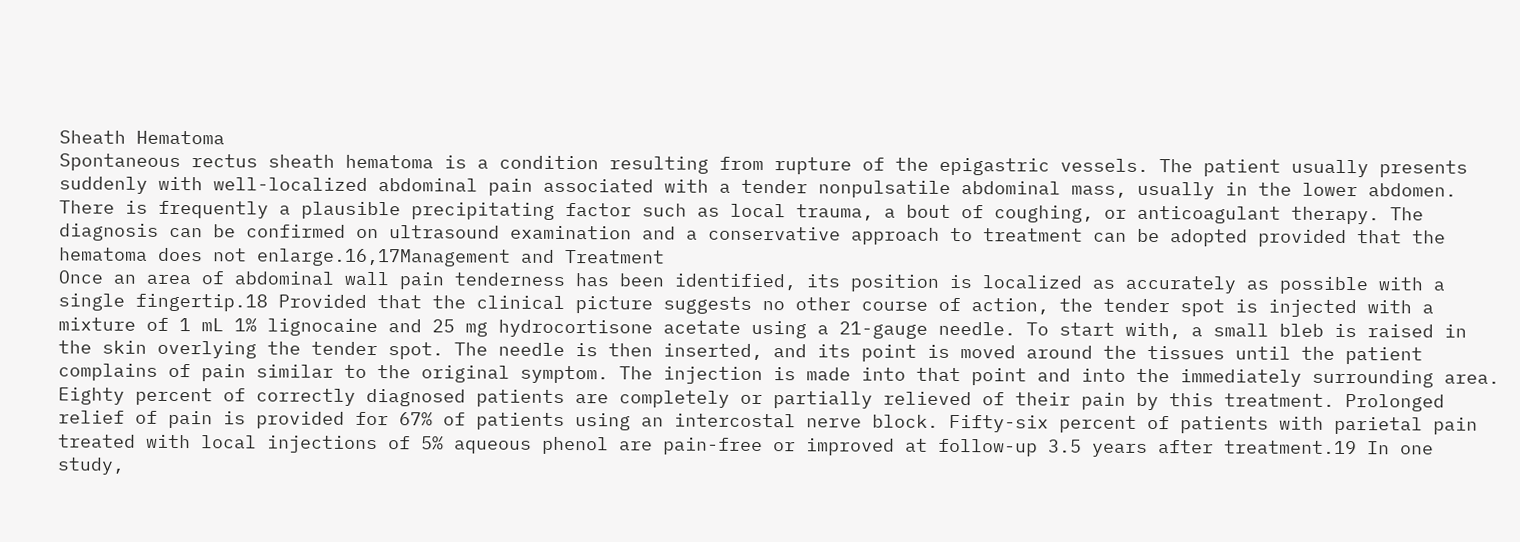Sheath Hematoma
Spontaneous rectus sheath hematoma is a condition resulting from rupture of the epigastric vessels. The patient usually presents suddenly with well-localized abdominal pain associated with a tender nonpulsatile abdominal mass, usually in the lower abdomen. There is frequently a plausible precipitating factor such as local trauma, a bout of coughing, or anticoagulant therapy. The diagnosis can be confirmed on ultrasound examination and a conservative approach to treatment can be adopted provided that the hematoma does not enlarge.16,17Management and Treatment
Once an area of abdominal wall pain tenderness has been identified, its position is localized as accurately as possible with a single fingertip.18 Provided that the clinical picture suggests no other course of action, the tender spot is injected with a mixture of 1 mL 1% lignocaine and 25 mg hydrocortisone acetate using a 21-gauge needle. To start with, a small bleb is raised in the skin overlying the tender spot. The needle is then inserted, and its point is moved around the tissues until the patient complains of pain similar to the original symptom. The injection is made into that point and into the immediately surrounding area. Eighty percent of correctly diagnosed patients are completely or partially relieved of their pain by this treatment. Prolonged relief of pain is provided for 67% of patients using an intercostal nerve block. Fifty-six percent of patients with parietal pain treated with local injections of 5% aqueous phenol are pain-free or improved at follow-up 3.5 years after treatment.19 In one study,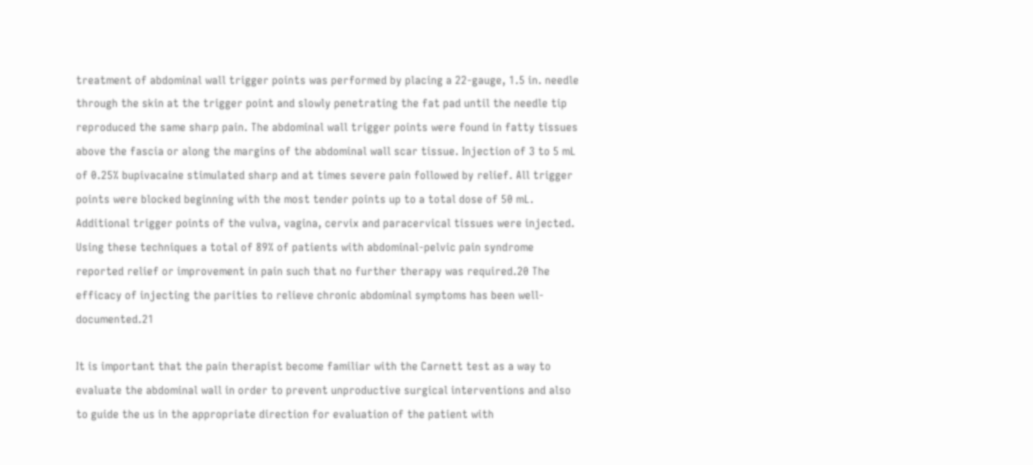treatment of abdominal wall trigger points was performed by placing a 22-gauge, 1.5 in. needle through the skin at the trigger point and slowly penetrating the fat pad until the needle tip reproduced the same sharp pain. The abdominal wall trigger points were found in fatty tissues above the fascia or along the margins of the abdominal wall scar tissue. Injection of 3 to 5 mL of 0.25% bupivacaine stimulated sharp and at times severe pain followed by relief. All trigger points were blocked beginning with the most tender points up to a total dose of 50 mL. Additional trigger points of the vulva, vagina, cervix and paracervical tissues were injected. Using these techniques a total of 89% of patients with abdominal-pelvic pain syndrome reported relief or improvement in pain such that no further therapy was required.20 The efficacy of injecting the parities to relieve chronic abdominal symptoms has been well-documented.21

It is important that the pain therapist become familiar with the Carnett test as a way to evaluate the abdominal wall in order to prevent unproductive surgical interventions and also to guide the us in the appropriate direction for evaluation of the patient with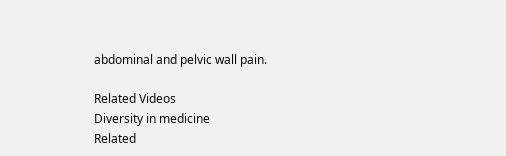abdominal and pelvic wall pain.

Related Videos
Diversity in medicine
Related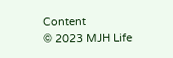Content
© 2023 MJH Life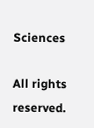Sciences

All rights reserved.